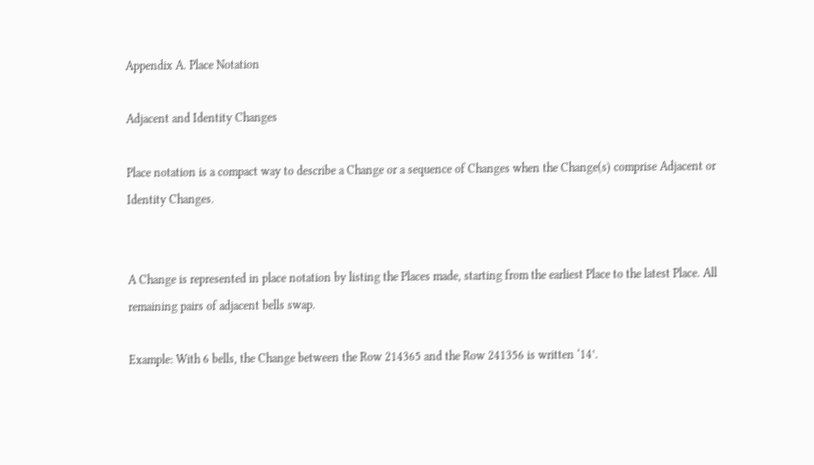Appendix A. Place Notation

Adjacent and Identity Changes

Place notation is a compact way to describe a Change or a sequence of Changes when the Change(s) comprise Adjacent or Identity Changes.


A Change is represented in place notation by listing the Places made, starting from the earliest Place to the latest Place. All remaining pairs of adjacent bells swap.

Example: With 6 bells, the Change between the Row 214365 and the Row 241356 is written ‘14’.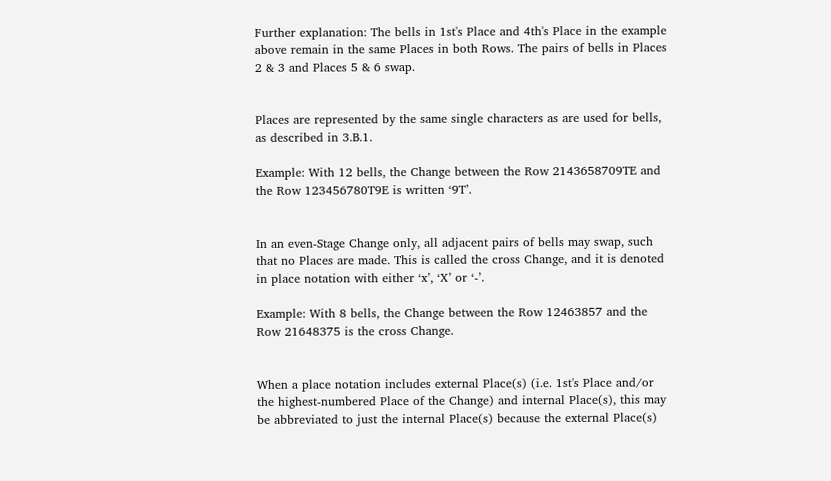Further explanation: The bells in 1st's Place and 4th's Place in the example above remain in the same Places in both Rows. The pairs of bells in Places 2 & 3 and Places 5 & 6 swap.


Places are represented by the same single characters as are used for bells, as described in 3.B.1.

Example: With 12 bells, the Change between the Row 2143658709TE and the Row 123456780T9E is written ‘9T’.


In an even-Stage Change only, all adjacent pairs of bells may swap, such that no Places are made. This is called the cross Change, and it is denoted in place notation with either ‘x’, ‘X’ or ‘-’.

Example: With 8 bells, the Change between the Row 12463857 and the Row 21648375 is the cross Change.


When a place notation includes external Place(s) (i.e. 1st's Place and/or the highest-numbered Place of the Change) and internal Place(s), this may be abbreviated to just the internal Place(s) because the external Place(s)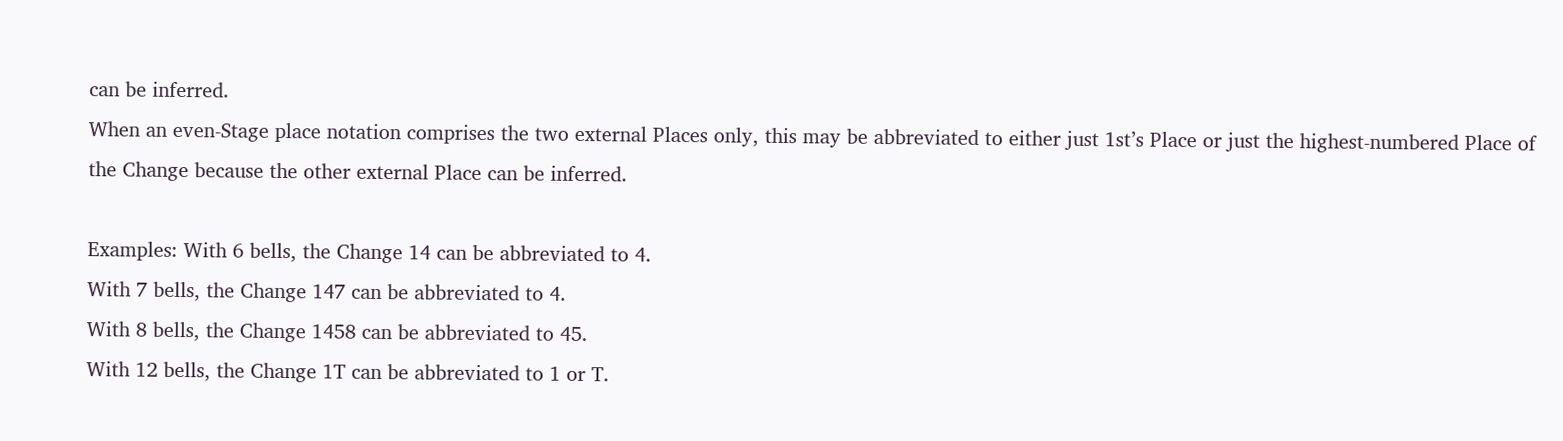can be inferred.
When an even-Stage place notation comprises the two external Places only, this may be abbreviated to either just 1st’s Place or just the highest-numbered Place of the Change because the other external Place can be inferred.

Examples: With 6 bells, the Change 14 can be abbreviated to 4.
With 7 bells, the Change 147 can be abbreviated to 4.
With 8 bells, the Change 1458 can be abbreviated to 45.
With 12 bells, the Change 1T can be abbreviated to 1 or T.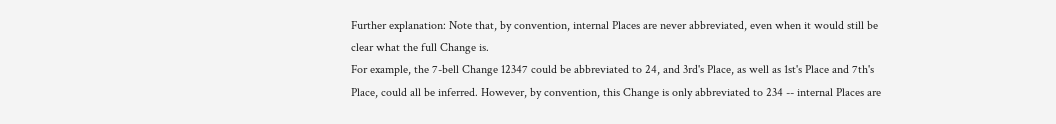Further explanation: Note that, by convention, internal Places are never abbreviated, even when it would still be clear what the full Change is.
For example, the 7-bell Change 12347 could be abbreviated to 24, and 3rd's Place, as well as 1st's Place and 7th's Place, could all be inferred. However, by convention, this Change is only abbreviated to 234 -- internal Places are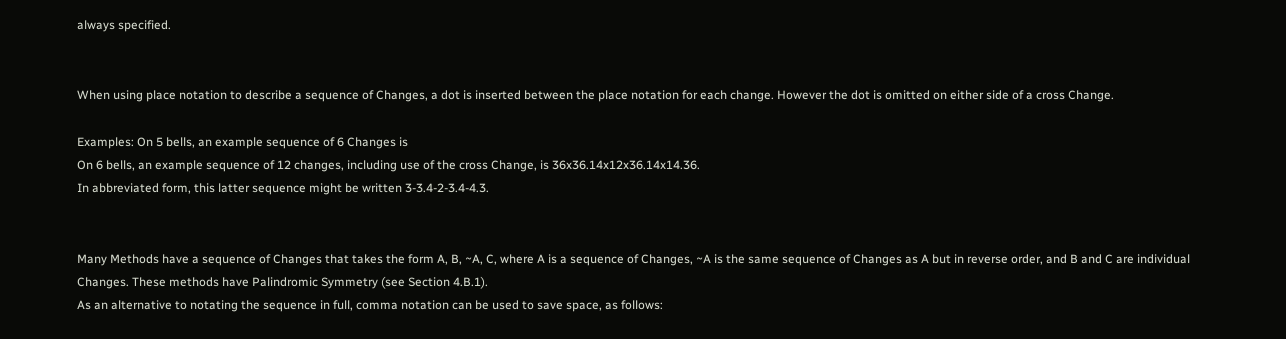always specified.


When using place notation to describe a sequence of Changes, a dot is inserted between the place notation for each change. However the dot is omitted on either side of a cross Change.

Examples: On 5 bells, an example sequence of 6 Changes is
On 6 bells, an example sequence of 12 changes, including use of the cross Change, is 36x36.14x12x36.14x14.36.
In abbreviated form, this latter sequence might be written 3-3.4-2-3.4-4.3.


Many Methods have a sequence of Changes that takes the form A, B, ~A, C, where A is a sequence of Changes, ~A is the same sequence of Changes as A but in reverse order, and B and C are individual Changes. These methods have Palindromic Symmetry (see Section 4.B.1).
As an alternative to notating the sequence in full, comma notation can be used to save space, as follows: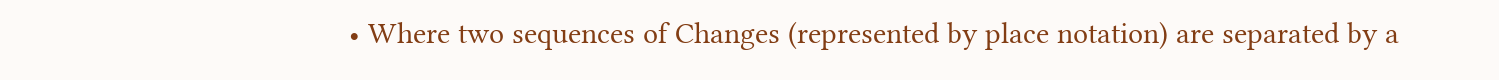• Where two sequences of Changes (represented by place notation) are separated by a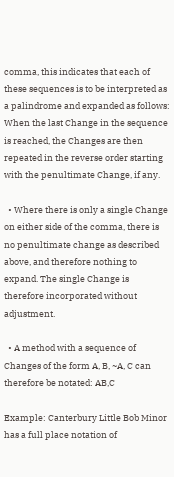comma, this indicates that each of these sequences is to be interpreted as a palindrome and expanded as follows: When the last Change in the sequence is reached, the Changes are then repeated in the reverse order starting with the penultimate Change, if any.

  • Where there is only a single Change on either side of the comma, there is no penultimate change as described above, and therefore nothing to expand. The single Change is therefore incorporated without adjustment.

  • A method with a sequence of Changes of the form A, B, ~A, C can therefore be notated: AB,C

Example: Canterbury Little Bob Minor has a full place notation of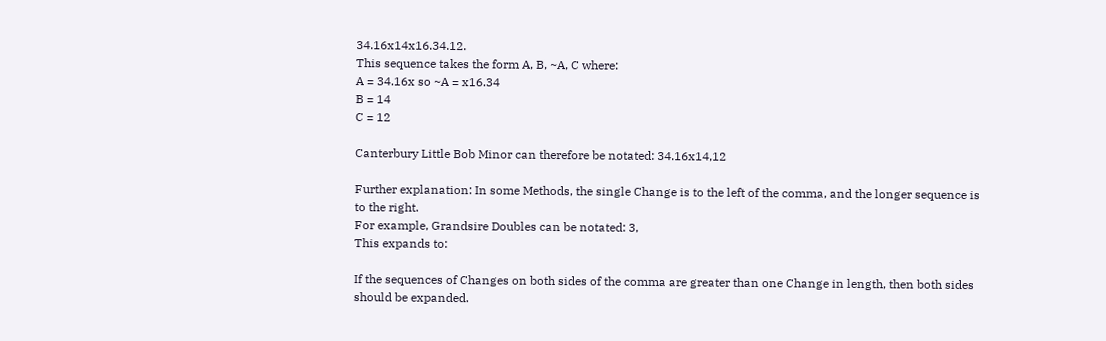34.16x14x16.34.12.
This sequence takes the form A, B, ~A, C where:
A = 34.16x so ~A = x16.34
B = 14
C = 12

Canterbury Little Bob Minor can therefore be notated: 34.16x14,12

Further explanation: In some Methods, the single Change is to the left of the comma, and the longer sequence is to the right.
For example, Grandsire Doubles can be notated: 3,
This expands to:

If the sequences of Changes on both sides of the comma are greater than one Change in length, then both sides should be expanded.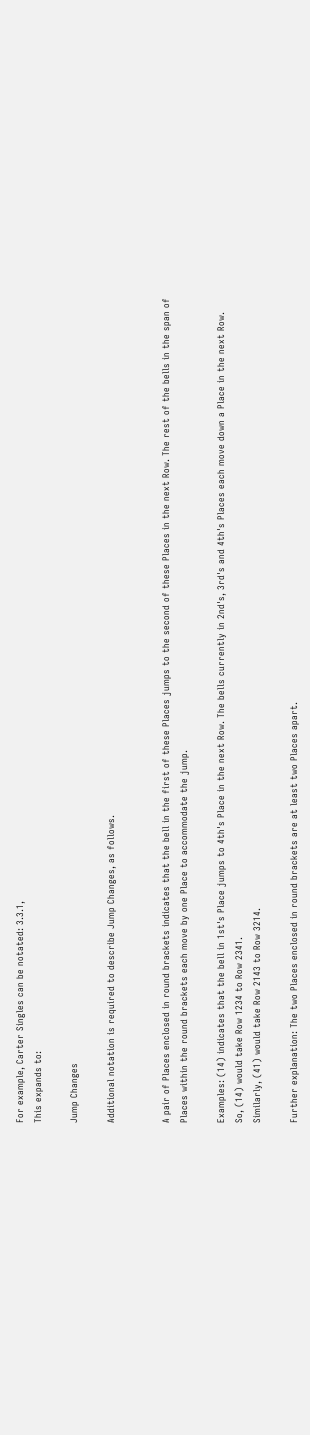For example, Carter Singles can be notated: 3.3.1,
This expands to:

Jump Changes

Additional notation is required to describe Jump Changes, as follows.


A pair of Places enclosed in round brackets indicates that the bell in the first of these Places jumps to the second of these Places in the next Row. The rest of the bells in the span of Places within the round brackets each move by one Place to accommodate the jump.

Examples: (14) indicates that the bell in 1st's Place jumps to 4th's Place in the next Row. The bells currently in 2nd's, 3rd's and 4th's Places each move down a Place in the next Row.
So, (14) would take Row 1234 to Row 2341.
Similarly, (41) would take Row 2143 to Row 3214.

Further explanation: The two Places enclosed in round brackets are at least two Places apart.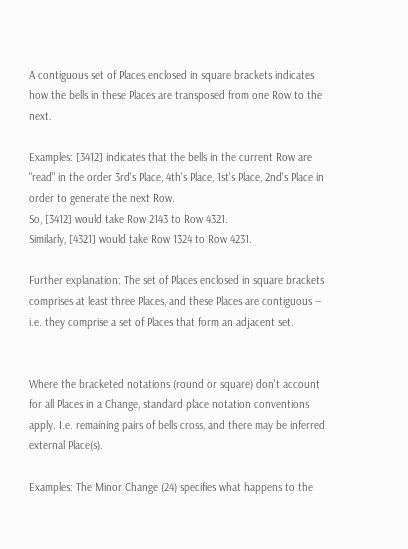A contiguous set of Places enclosed in square brackets indicates how the bells in these Places are transposed from one Row to the next.

Examples: [3412] indicates that the bells in the current Row are "read" in the order 3rd's Place, 4th's Place, 1st's Place, 2nd's Place in order to generate the next Row.
So, [3412] would take Row 2143 to Row 4321.
Similarly, [4321] would take Row 1324 to Row 4231.

Further explanation: The set of Places enclosed in square brackets comprises at least three Places, and these Places are contiguous -- i.e. they comprise a set of Places that form an adjacent set.


Where the bracketed notations (round or square) don't account for all Places in a Change, standard place notation conventions apply. I.e. remaining pairs of bells cross, and there may be inferred external Place(s).

Examples: The Minor Change (24) specifies what happens to the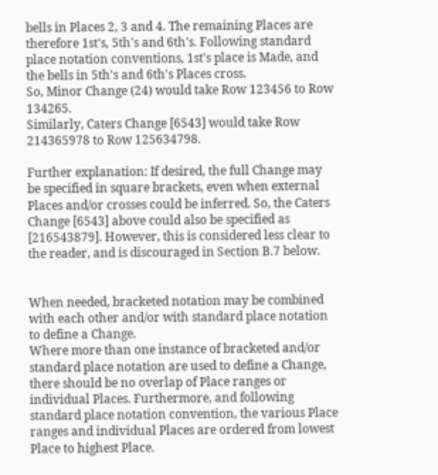bells in Places 2, 3 and 4. The remaining Places are therefore 1st's, 5th's and 6th's. Following standard place notation conventions, 1st's place is Made, and the bells in 5th's and 6th's Places cross.
So, Minor Change (24) would take Row 123456 to Row 134265.
Similarly, Caters Change [6543] would take Row 214365978 to Row 125634798.

Further explanation: If desired, the full Change may be specified in square brackets, even when external Places and/or crosses could be inferred. So, the Caters Change [6543] above could also be specified as [216543879]. However, this is considered less clear to the reader, and is discouraged in Section B.7 below.


When needed, bracketed notation may be combined with each other and/or with standard place notation to define a Change.
Where more than one instance of bracketed and/or standard place notation are used to define a Change, there should be no overlap of Place ranges or individual Places. Furthermore, and following standard place notation convention, the various Place ranges and individual Places are ordered from lowest Place to highest Place.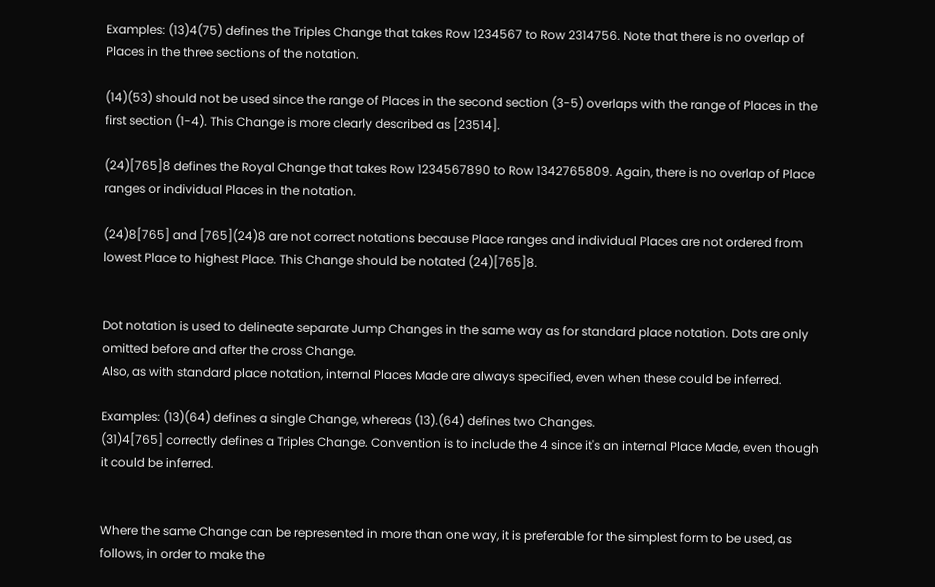Examples: (13)4(75) defines the Triples Change that takes Row 1234567 to Row 2314756. Note that there is no overlap of Places in the three sections of the notation.

(14)(53) should not be used since the range of Places in the second section (3-5) overlaps with the range of Places in the first section (1-4). This Change is more clearly described as [23514].

(24)[765]8 defines the Royal Change that takes Row 1234567890 to Row 1342765809. Again, there is no overlap of Place ranges or individual Places in the notation.

(24)8[765] and [765](24)8 are not correct notations because Place ranges and individual Places are not ordered from lowest Place to highest Place. This Change should be notated (24)[765]8.


Dot notation is used to delineate separate Jump Changes in the same way as for standard place notation. Dots are only omitted before and after the cross Change.
Also, as with standard place notation, internal Places Made are always specified, even when these could be inferred.

Examples: (13)(64) defines a single Change, whereas (13).(64) defines two Changes.
(31)4[765] correctly defines a Triples Change. Convention is to include the 4 since it's an internal Place Made, even though it could be inferred.


Where the same Change can be represented in more than one way, it is preferable for the simplest form to be used, as follows, in order to make the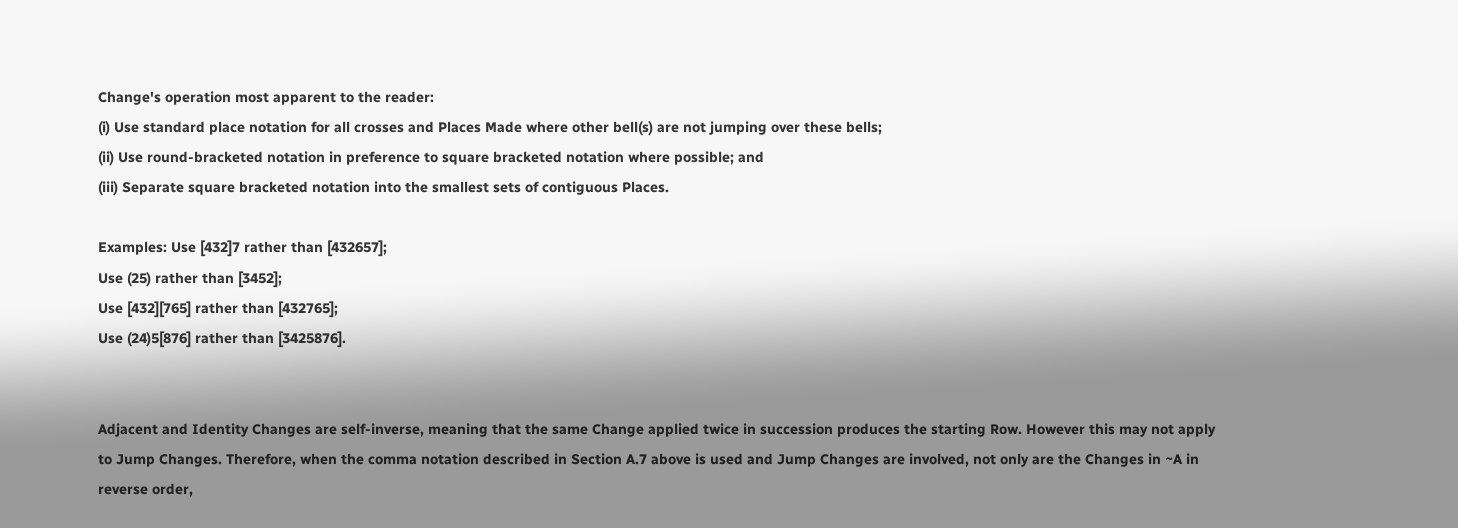Change's operation most apparent to the reader:
(i) Use standard place notation for all crosses and Places Made where other bell(s) are not jumping over these bells;
(ii) Use round-bracketed notation in preference to square bracketed notation where possible; and
(iii) Separate square bracketed notation into the smallest sets of contiguous Places.

Examples: Use [432]7 rather than [432657];
Use (25) rather than [3452];
Use [432][765] rather than [432765];
Use (24)5[876] rather than [3425876].


Adjacent and Identity Changes are self-inverse, meaning that the same Change applied twice in succession produces the starting Row. However this may not apply to Jump Changes. Therefore, when the comma notation described in Section A.7 above is used and Jump Changes are involved, not only are the Changes in ~A in reverse order,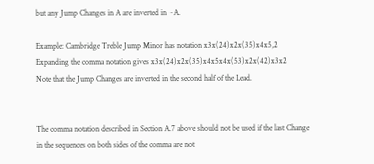but any Jump Changes in A are inverted in ~A.

Example: Cambridge Treble Jump Minor has notation x3x(24)x2x(35)x4x5,2
Expanding the comma notation gives x3x(24)x2x(35)x4x5x4x(53)x2x(42)x3x2
Note that the Jump Changes are inverted in the second half of the Lead.


The comma notation described in Section A.7 above should not be used if the last Change in the sequences on both sides of the comma are not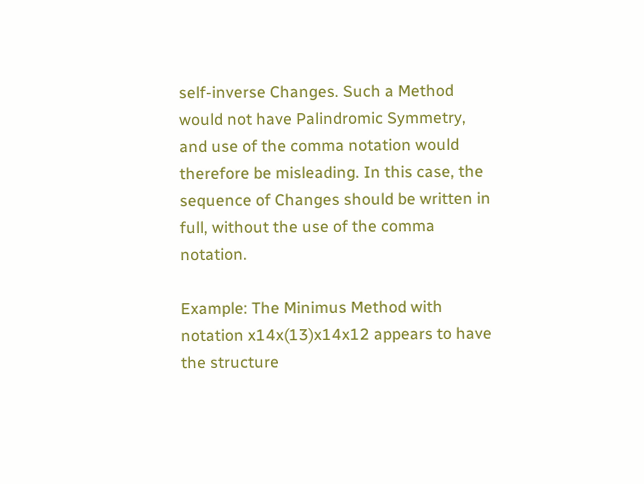self-inverse Changes. Such a Method would not have Palindromic Symmetry, and use of the comma notation would therefore be misleading. In this case, the sequence of Changes should be written in full, without the use of the comma notation.

Example: The Minimus Method with notation x14x(13)x14x12 appears to have the structure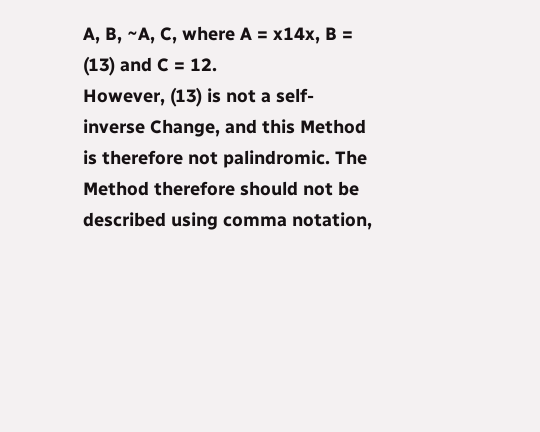A, B, ~A, C, where A = x14x, B = (13) and C = 12.
However, (13) is not a self-inverse Change, and this Method is therefore not palindromic. The Method therefore should not be described using comma notation,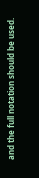and the full notation should be used.